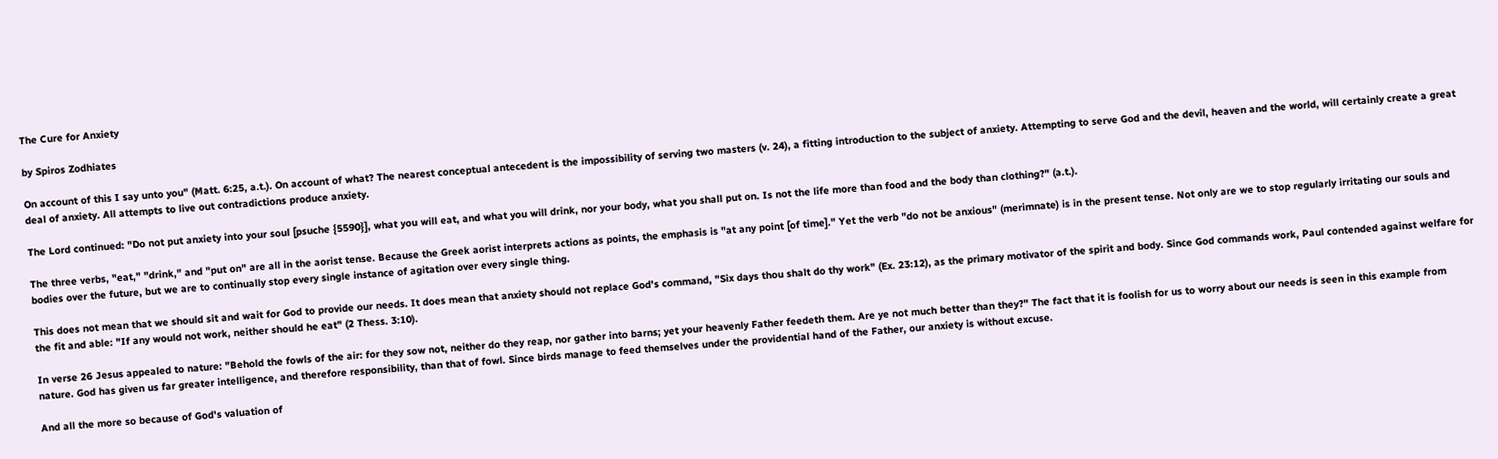The Cure for Anxiety

by Spiros Zodhiates

On account of this I say unto you" (Matt. 6:25, a.t.). On account of what? The nearest conceptual antecedent is the impossibility of serving two masters (v. 24), a fitting introduction to the subject of anxiety. Attempting to serve God and the devil, heaven and the world, will certainly create a great deal of anxiety. All attempts to live out contradictions produce anxiety.

The Lord continued: "Do not put anxiety into your soul [psuche {5590}], what you will eat, and what you will drink, nor your body, what you shall put on. Is not the life more than food and the body than clothing?" (a.t.).

The three verbs, "eat," "drink," and "put on" are all in the aorist tense. Because the Greek aorist interprets actions as points, the emphasis is "at any point [of time]." Yet the verb "do not be anxious" (merimnate) is in the present tense. Not only are we to stop regularly irritating our souls and bodies over the future, but we are to continually stop every single instance of agitation over every single thing.

This does not mean that we should sit and wait for God to provide our needs. It does mean that anxiety should not replace God's command, "Six days thou shalt do thy work" (Ex. 23:12), as the primary motivator of the spirit and body. Since God commands work, Paul contended against welfare for the fit and able: "If any would not work, neither should he eat" (2 Thess. 3:10).

In verse 26 Jesus appealed to nature: "Behold the fowls of the air: for they sow not, neither do they reap, nor gather into barns; yet your heavenly Father feedeth them. Are ye not much better than they?" The fact that it is foolish for us to worry about our needs is seen in this example from nature. God has given us far greater intelligence, and therefore responsibility, than that of fowl. Since birds manage to feed themselves under the providential hand of the Father, our anxiety is without excuse.

And all the more so because of God's valuation of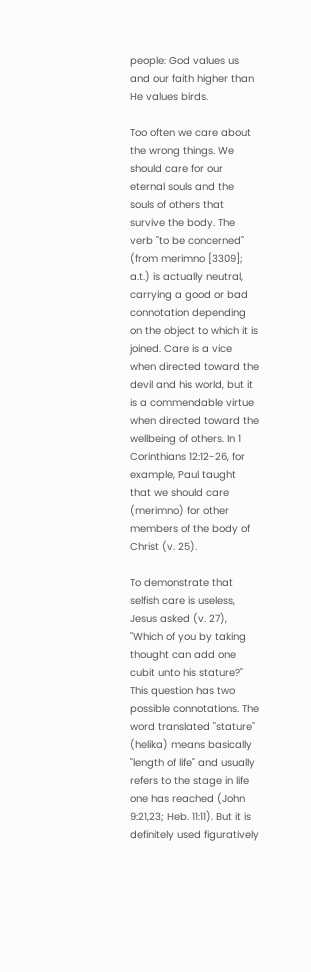people: God values us and our faith higher than He values birds.

Too often we care about the wrong things. We should care for our eternal souls and the souls of others that survive the body. The verb "to be concerned" (from merimno [3309]; a.t.) is actually neutral, carrying a good or bad connotation depending on the object to which it is joined. Care is a vice when directed toward the devil and his world, but it is a commendable virtue when directed toward the wellbeing of others. In 1 Corinthians 12:12-26, for example, Paul taught that we should care (merimno) for other members of the body of Christ (v. 25).

To demonstrate that selfish care is useless, Jesus asked (v. 27), "Which of you by taking thought can add one cubit unto his stature?" This question has two possible connotations. The word translated "stature" (helika) means basically "length of life" and usually refers to the stage in life one has reached (John 9:21,23; Heb. 11:11). But it is definitely used figuratively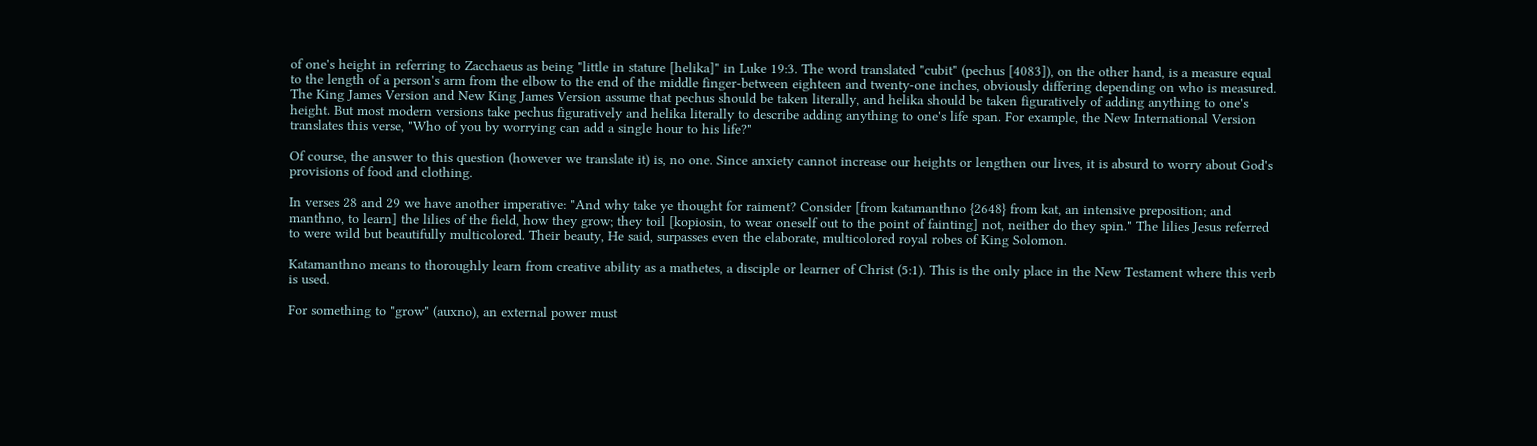of one's height in referring to Zacchaeus as being "little in stature [helika]" in Luke 19:3. The word translated "cubit" (pechus [4083]), on the other hand, is a measure equal to the length of a person's arm from the elbow to the end of the middle finger-between eighteen and twenty-one inches, obviously differing depending on who is measured. The King James Version and New King James Version assume that pechus should be taken literally, and helika should be taken figuratively of adding anything to one's height. But most modern versions take pechus figuratively and helika literally to describe adding anything to one's life span. For example, the New International Version translates this verse, "Who of you by worrying can add a single hour to his life?"

Of course, the answer to this question (however we translate it) is, no one. Since anxiety cannot increase our heights or lengthen our lives, it is absurd to worry about God's provisions of food and clothing.

In verses 28 and 29 we have another imperative: "And why take ye thought for raiment? Consider [from katamanthno {2648} from kat, an intensive preposition; and manthno, to learn] the lilies of the field, how they grow; they toil [kopiosin, to wear oneself out to the point of fainting] not, neither do they spin." The lilies Jesus referred to were wild but beautifully multicolored. Their beauty, He said, surpasses even the elaborate, multicolored royal robes of King Solomon.

Katamanthno means to thoroughly learn from creative ability as a mathetes, a disciple or learner of Christ (5:1). This is the only place in the New Testament where this verb is used.

For something to "grow" (auxno), an external power must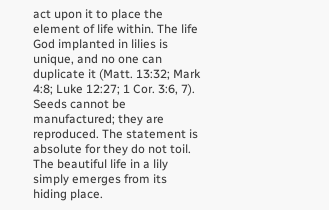act upon it to place the element of life within. The life God implanted in lilies is unique, and no one can duplicate it (Matt. 13:32; Mark 4:8; Luke 12:27; 1 Cor. 3:6, 7). Seeds cannot be manufactured; they are reproduced. The statement is absolute for they do not toil. The beautiful life in a lily simply emerges from its hiding place.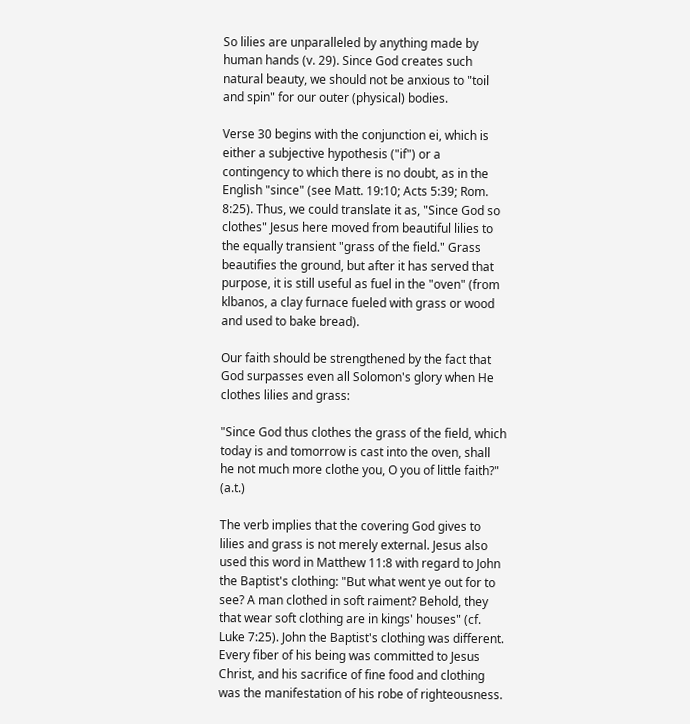So lilies are unparalleled by anything made by human hands (v. 29). Since God creates such natural beauty, we should not be anxious to "toil and spin" for our outer (physical) bodies.

Verse 30 begins with the conjunction ei, which is either a subjective hypothesis ("if") or a contingency to which there is no doubt, as in the English "since" (see Matt. 19:10; Acts 5:39; Rom. 8:25). Thus, we could translate it as, "Since God so clothes" Jesus here moved from beautiful lilies to the equally transient "grass of the field." Grass beautifies the ground, but after it has served that purpose, it is still useful as fuel in the "oven" (from klbanos, a clay furnace fueled with grass or wood and used to bake bread).

Our faith should be strengthened by the fact that God surpasses even all Solomon's glory when He clothes lilies and grass:

"Since God thus clothes the grass of the field, which today is and tomorrow is cast into the oven, shall he not much more clothe you, O you of little faith?" (a.t.)

The verb implies that the covering God gives to lilies and grass is not merely external. Jesus also used this word in Matthew 11:8 with regard to John the Baptist's clothing: "But what went ye out for to see? A man clothed in soft raiment? Behold, they that wear soft clothing are in kings' houses" (cf. Luke 7:25). John the Baptist's clothing was different. Every fiber of his being was committed to Jesus Christ, and his sacrifice of fine food and clothing was the manifestation of his robe of righteousness.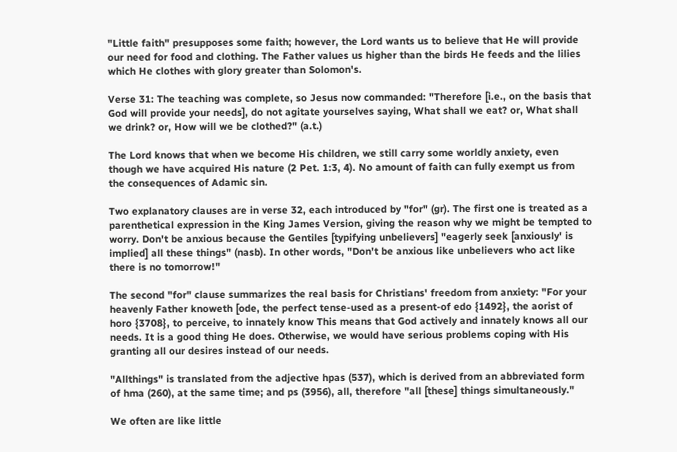"Little faith" presupposes some faith; however, the Lord wants us to believe that He will provide our need for food and clothing. The Father values us higher than the birds He feeds and the lilies which He clothes with glory greater than Solomon's.

Verse 31: The teaching was complete, so Jesus now commanded: "Therefore [i.e., on the basis that God will provide your needs], do not agitate yourselves saying, What shall we eat? or, What shall we drink? or, How will we be clothed?" (a.t.)

The Lord knows that when we become His children, we still carry some worldly anxiety, even though we have acquired His nature (2 Pet. 1:3, 4). No amount of faith can fully exempt us from the consequences of Adamic sin.

Two explanatory clauses are in verse 32, each introduced by "for" (gr). The first one is treated as a parenthetical expression in the King James Version, giving the reason why we might be tempted to worry. Don't be anxious because the Gentiles [typifying unbelievers] "eagerly seek [anxiously' is implied] all these things" (nasb). In other words, "Don't be anxious like unbelievers who act like there is no tomorrow!"

The second "for" clause summarizes the real basis for Christians' freedom from anxiety: "For your heavenly Father knoweth [ode, the perfect tense-used as a present-of edo {1492}, the aorist of horo {3708}, to perceive, to innately know This means that God actively and innately knows all our needs. It is a good thing He does. Otherwise, we would have serious problems coping with His granting all our desires instead of our needs.

"Allthings" is translated from the adjective hpas (537), which is derived from an abbreviated form of hma (260), at the same time; and ps (3956), all, therefore "all [these] things simultaneously."

We often are like little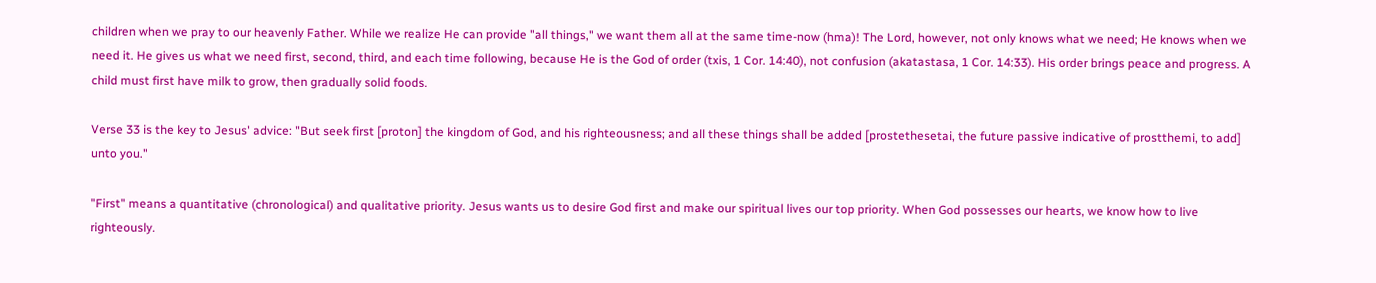children when we pray to our heavenly Father. While we realize He can provide "all things," we want them all at the same time-now (hma)! The Lord, however, not only knows what we need; He knows when we need it. He gives us what we need first, second, third, and each time following, because He is the God of order (txis, 1 Cor. 14:40), not confusion (akatastasa, 1 Cor. 14:33). His order brings peace and progress. A child must first have milk to grow, then gradually solid foods.

Verse 33 is the key to Jesus' advice: "But seek first [proton] the kingdom of God, and his righteousness; and all these things shall be added [prostethesetai, the future passive indicative of prostthemi, to add] unto you."

"First" means a quantitative (chronological) and qualitative priority. Jesus wants us to desire God first and make our spiritual lives our top priority. When God possesses our hearts, we know how to live righteously.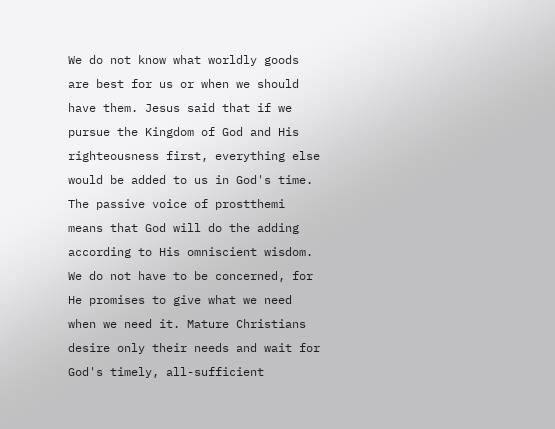We do not know what worldly goods are best for us or when we should have them. Jesus said that if we pursue the Kingdom of God and His righteousness first, everything else would be added to us in God's time. The passive voice of prostthemi means that God will do the adding according to His omniscient wisdom. We do not have to be concerned, for He promises to give what we need when we need it. Mature Christians desire only their needs and wait for God's timely, all-sufficient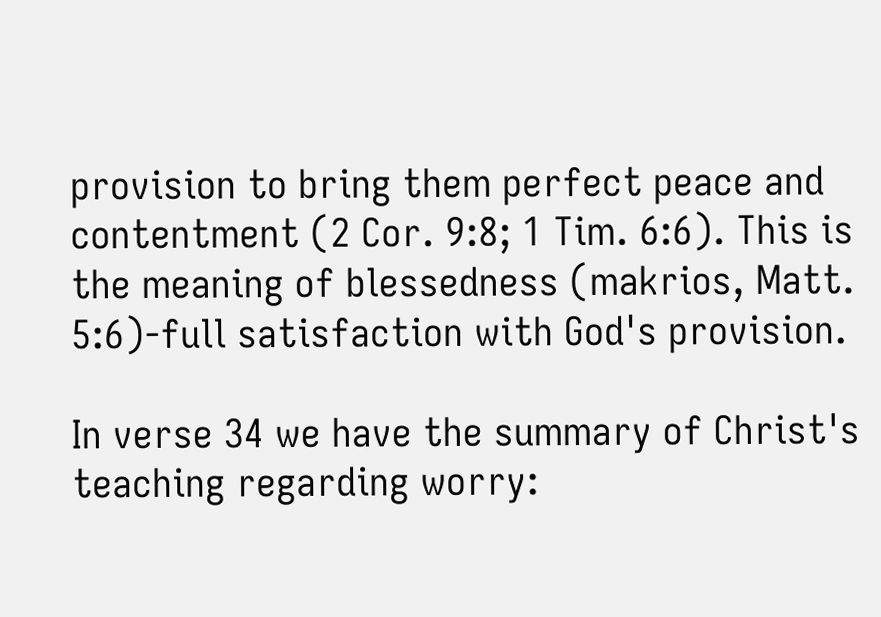provision to bring them perfect peace and contentment (2 Cor. 9:8; 1 Tim. 6:6). This is the meaning of blessedness (makrios, Matt. 5:6)-full satisfaction with God's provision.

In verse 34 we have the summary of Christ's teaching regarding worry: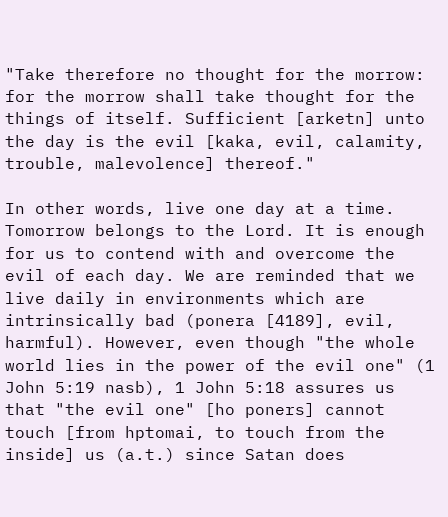"Take therefore no thought for the morrow: for the morrow shall take thought for the things of itself. Sufficient [arketn] unto the day is the evil [kaka, evil, calamity, trouble, malevolence] thereof."

In other words, live one day at a time. Tomorrow belongs to the Lord. It is enough for us to contend with and overcome the evil of each day. We are reminded that we live daily in environments which are intrinsically bad (ponera [4189], evil, harmful). However, even though "the whole world lies in the power of the evil one" (1 John 5:19 nasb), 1 John 5:18 assures us that "the evil one" [ho poners] cannot touch [from hptomai, to touch from the inside] us (a.t.) since Satan does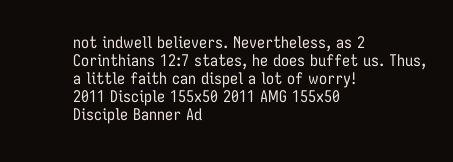not indwell believers. Nevertheless, as 2 Corinthians 12:7 states, he does buffet us. Thus, a little faith can dispel a lot of worry!
2011 Disciple 155x50 2011 AMG 155x50
Disciple Banner Ad